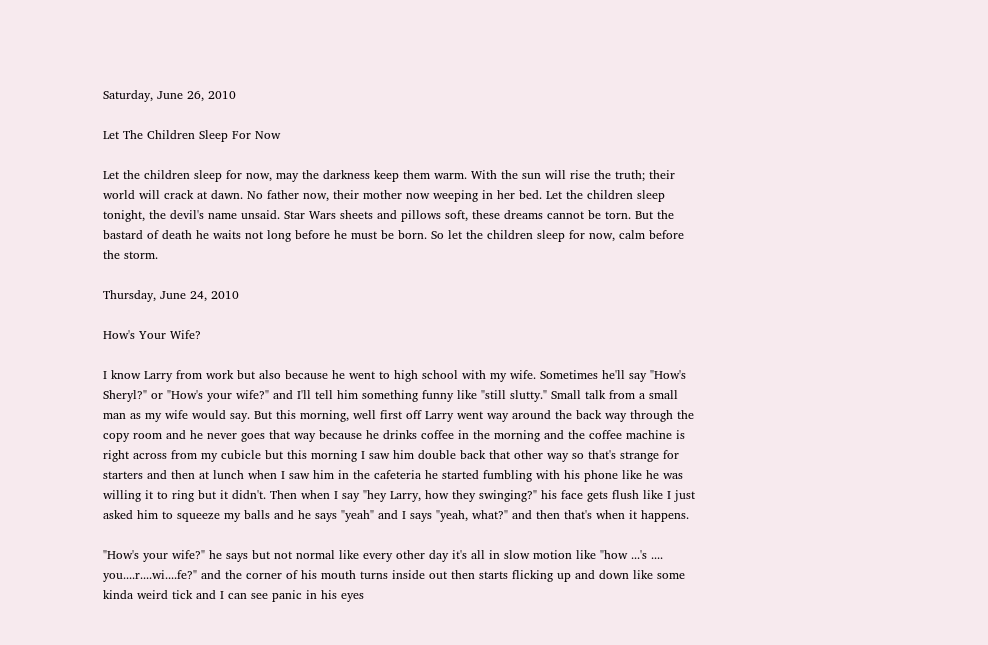Saturday, June 26, 2010

Let The Children Sleep For Now

Let the children sleep for now, may the darkness keep them warm. With the sun will rise the truth; their world will crack at dawn. No father now, their mother now weeping in her bed. Let the children sleep tonight, the devil's name unsaid. Star Wars sheets and pillows soft, these dreams cannot be torn. But the bastard of death he waits not long before he must be born. So let the children sleep for now, calm before the storm.

Thursday, June 24, 2010

How's Your Wife?

I know Larry from work but also because he went to high school with my wife. Sometimes he'll say "How's Sheryl?" or "How's your wife?" and I'll tell him something funny like "still slutty." Small talk from a small man as my wife would say. But this morning, well first off Larry went way around the back way through the copy room and he never goes that way because he drinks coffee in the morning and the coffee machine is right across from my cubicle but this morning I saw him double back that other way so that's strange for starters and then at lunch when I saw him in the cafeteria he started fumbling with his phone like he was willing it to ring but it didn't. Then when I say "hey Larry, how they swinging?" his face gets flush like I just asked him to squeeze my balls and he says "yeah" and I says "yeah, what?" and then that's when it happens.

"How's your wife?" he says but not normal like every other day it's all in slow motion like "how ...'s .... you....r....wi....fe?" and the corner of his mouth turns inside out then starts flicking up and down like some kinda weird tick and I can see panic in his eyes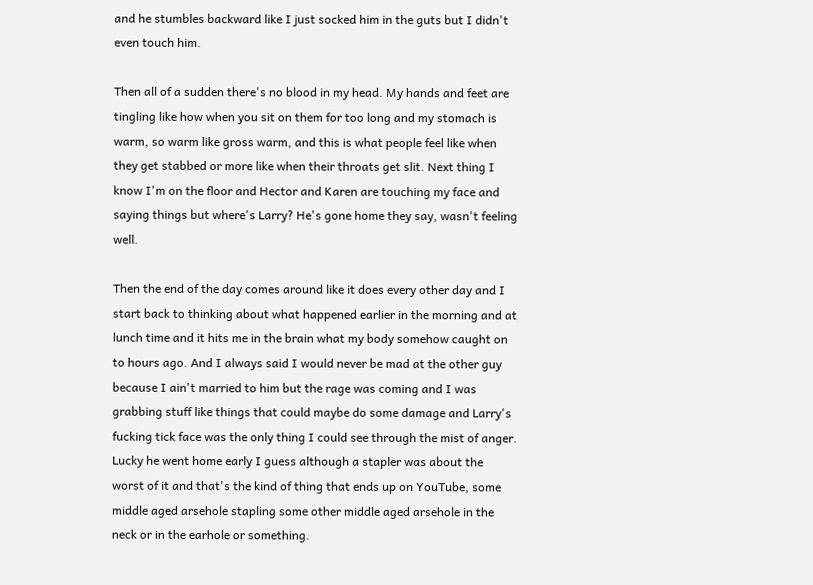and he stumbles backward like I just socked him in the guts but I didn't even touch him.

Then all of a sudden there's no blood in my head. My hands and feet are tingling like how when you sit on them for too long and my stomach is warm, so warm like gross warm, and this is what people feel like when they get stabbed or more like when their throats get slit. Next thing I know I'm on the floor and Hector and Karen are touching my face and saying things but where's Larry? He's gone home they say, wasn't feeling well.

Then the end of the day comes around like it does every other day and I start back to thinking about what happened earlier in the morning and at lunch time and it hits me in the brain what my body somehow caught on to hours ago. And I always said I would never be mad at the other guy because I ain't married to him but the rage was coming and I was grabbing stuff like things that could maybe do some damage and Larry's fucking tick face was the only thing I could see through the mist of anger. Lucky he went home early I guess although a stapler was about the worst of it and that's the kind of thing that ends up on YouTube, some middle aged arsehole stapling some other middle aged arsehole in the neck or in the earhole or something.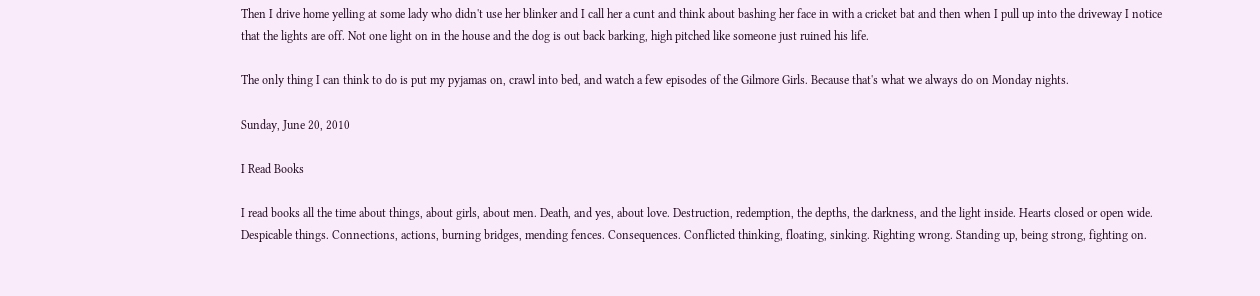Then I drive home yelling at some lady who didn't use her blinker and I call her a cunt and think about bashing her face in with a cricket bat and then when I pull up into the driveway I notice that the lights are off. Not one light on in the house and the dog is out back barking, high pitched like someone just ruined his life.

The only thing I can think to do is put my pyjamas on, crawl into bed, and watch a few episodes of the Gilmore Girls. Because that's what we always do on Monday nights.

Sunday, June 20, 2010

I Read Books

I read books all the time about things, about girls, about men. Death, and yes, about love. Destruction, redemption, the depths, the darkness, and the light inside. Hearts closed or open wide. Despicable things. Connections, actions, burning bridges, mending fences. Consequences. Conflicted thinking, floating, sinking. Righting wrong. Standing up, being strong, fighting on.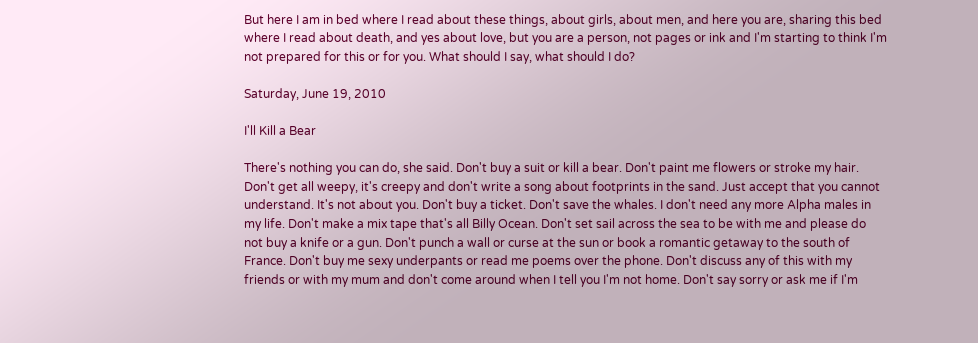But here I am in bed where I read about these things, about girls, about men, and here you are, sharing this bed where I read about death, and yes about love, but you are a person, not pages or ink and I'm starting to think I'm not prepared for this or for you. What should I say, what should I do?

Saturday, June 19, 2010

I'll Kill a Bear

There's nothing you can do, she said. Don't buy a suit or kill a bear. Don't paint me flowers or stroke my hair. Don't get all weepy, it's creepy and don't write a song about footprints in the sand. Just accept that you cannot understand. It's not about you. Don't buy a ticket. Don't save the whales. I don't need any more Alpha males in my life. Don't make a mix tape that's all Billy Ocean. Don't set sail across the sea to be with me and please do not buy a knife or a gun. Don't punch a wall or curse at the sun or book a romantic getaway to the south of France. Don't buy me sexy underpants or read me poems over the phone. Don't discuss any of this with my friends or with my mum and don't come around when I tell you I'm not home. Don't say sorry or ask me if I'm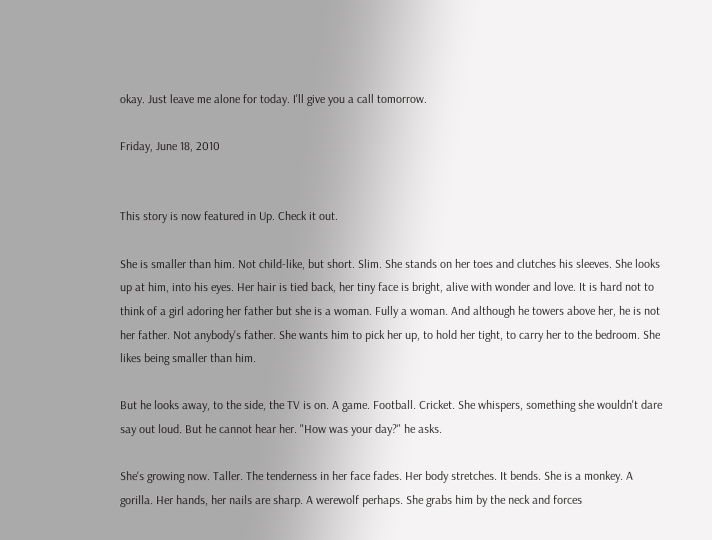okay. Just leave me alone for today. I'll give you a call tomorrow.

Friday, June 18, 2010


This story is now featured in Up. Check it out.

She is smaller than him. Not child-like, but short. Slim. She stands on her toes and clutches his sleeves. She looks up at him, into his eyes. Her hair is tied back, her tiny face is bright, alive with wonder and love. It is hard not to think of a girl adoring her father but she is a woman. Fully a woman. And although he towers above her, he is not her father. Not anybody's father. She wants him to pick her up, to hold her tight, to carry her to the bedroom. She likes being smaller than him.

But he looks away, to the side, the TV is on. A game. Football. Cricket. She whispers, something she wouldn't dare say out loud. But he cannot hear her. "How was your day?" he asks.

She's growing now. Taller. The tenderness in her face fades. Her body stretches. It bends. She is a monkey. A gorilla. Her hands, her nails are sharp. A werewolf perhaps. She grabs him by the neck and forces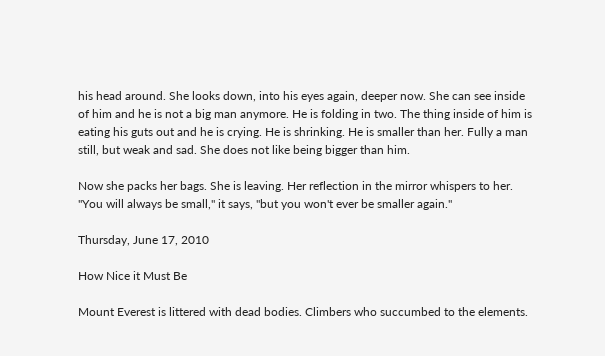his head around. She looks down, into his eyes again, deeper now. She can see inside of him and he is not a big man anymore. He is folding in two. The thing inside of him is eating his guts out and he is crying. He is shrinking. He is smaller than her. Fully a man still, but weak and sad. She does not like being bigger than him.

Now she packs her bags. She is leaving. Her reflection in the mirror whispers to her. "You will always be small," it says, "but you won't ever be smaller again."

Thursday, June 17, 2010

How Nice it Must Be

Mount Everest is littered with dead bodies. Climbers who succumbed to the elements.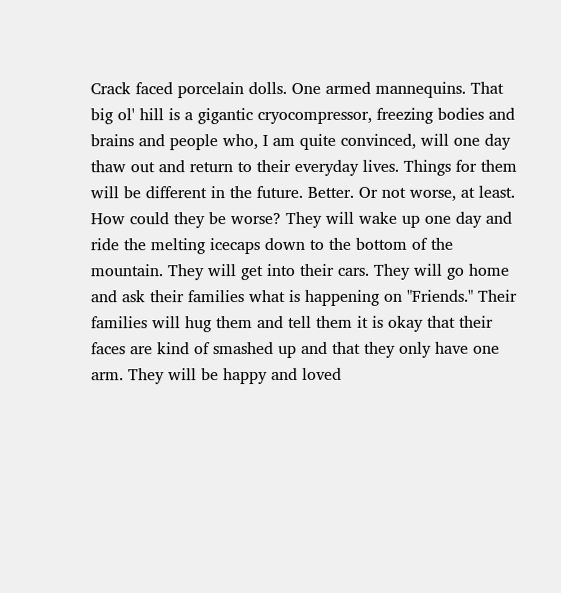Crack faced porcelain dolls. One armed mannequins. That big ol' hill is a gigantic cryocompressor, freezing bodies and brains and people who, I am quite convinced, will one day thaw out and return to their everyday lives. Things for them will be different in the future. Better. Or not worse, at least. How could they be worse? They will wake up one day and ride the melting icecaps down to the bottom of the mountain. They will get into their cars. They will go home and ask their families what is happening on "Friends." Their families will hug them and tell them it is okay that their faces are kind of smashed up and that they only have one arm. They will be happy and loved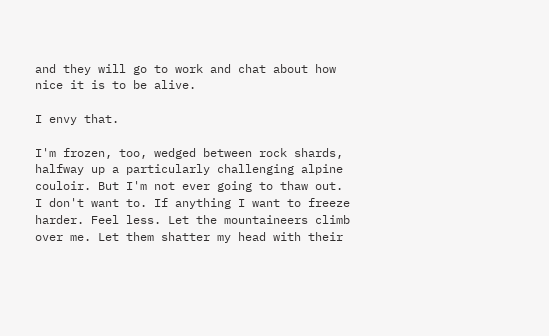and they will go to work and chat about how nice it is to be alive.

I envy that.

I'm frozen, too, wedged between rock shards, halfway up a particularly challenging alpine couloir. But I'm not ever going to thaw out. I don't want to. If anything I want to freeze harder. Feel less. Let the mountaineers climb over me. Let them shatter my head with their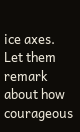ice axes. Let them remark about how courageous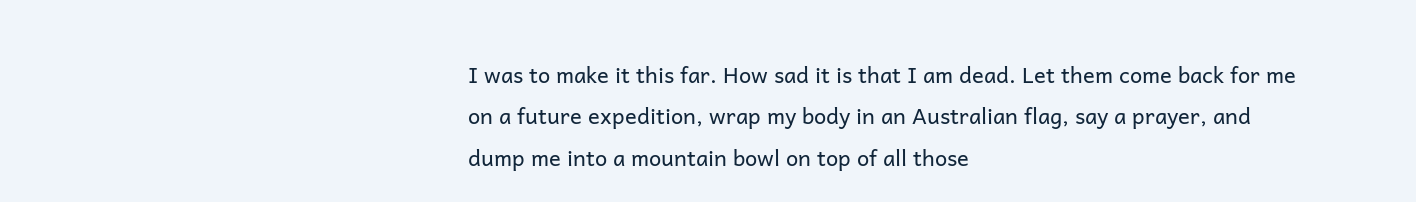I was to make it this far. How sad it is that I am dead. Let them come back for me on a future expedition, wrap my body in an Australian flag, say a prayer, and dump me into a mountain bowl on top of all those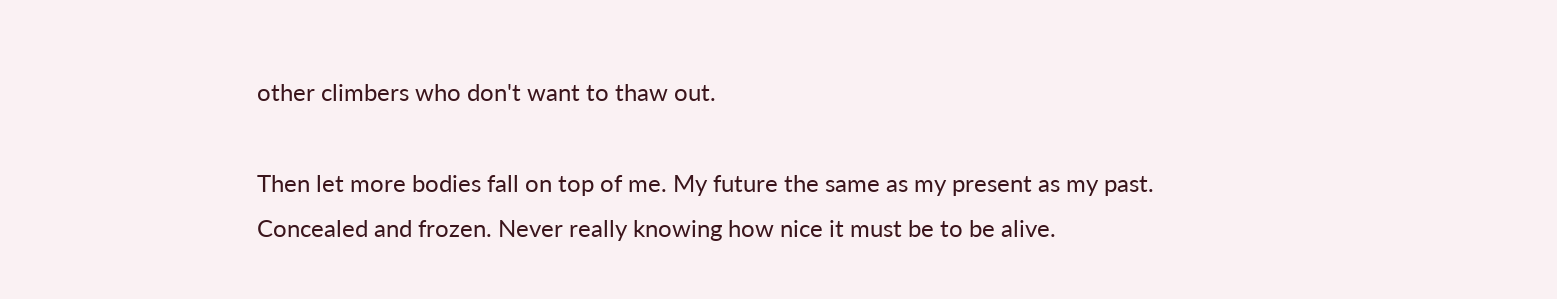other climbers who don't want to thaw out.

Then let more bodies fall on top of me. My future the same as my present as my past. Concealed and frozen. Never really knowing how nice it must be to be alive.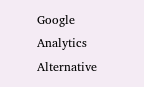Google Analytics Alternative